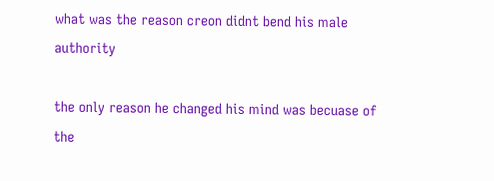what was the reason creon didnt bend his male authority

the only reason he changed his mind was becuase of the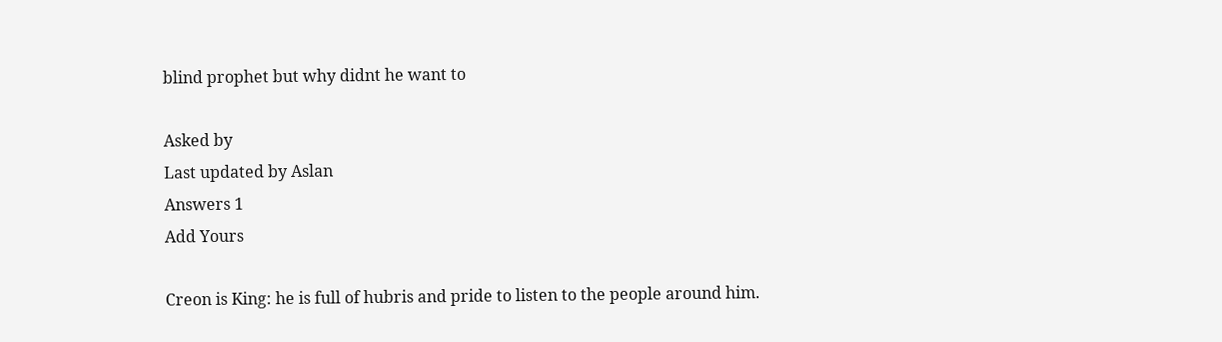blind prophet but why didnt he want to

Asked by
Last updated by Aslan
Answers 1
Add Yours

Creon is King: he is full of hubris and pride to listen to the people around him.